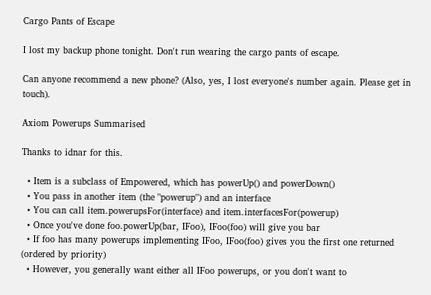Cargo Pants of Escape

I lost my backup phone tonight. Don't run wearing the cargo pants of escape.

Can anyone recommend a new phone? (Also, yes, I lost everyone's number again. Please get in touch).

Axiom Powerups Summarised

Thanks to idnar for this.

  • Item is a subclass of Empowered, which has powerUp() and powerDown()
  • You pass in another item (the "powerup") and an interface
  • You can call item.powerupsFor(interface) and item.interfacesFor(powerup)
  • Once you've done foo.powerUp(bar, IFoo), IFoo(foo) will give you bar
  • If foo has many powerups implementing IFoo, IFoo(foo) gives you the first one returned (ordered by priority)
  • However, you generally want either all IFoo powerups, or you don't want to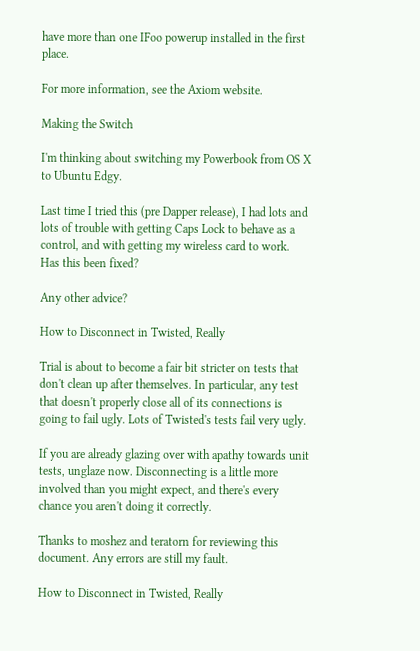have more than one IFoo powerup installed in the first place.

For more information, see the Axiom website.

Making the Switch

I'm thinking about switching my Powerbook from OS X to Ubuntu Edgy.

Last time I tried this (pre Dapper release), I had lots and lots of trouble with getting Caps Lock to behave as a control, and with getting my wireless card to work. Has this been fixed?

Any other advice?

How to Disconnect in Twisted, Really

Trial is about to become a fair bit stricter on tests that don't clean up after themselves. In particular, any test that doesn't properly close all of its connections is going to fail ugly. Lots of Twisted's tests fail very ugly.

If you are already glazing over with apathy towards unit tests, unglaze now. Disconnecting is a little more involved than you might expect, and there's every chance you aren't doing it correctly.

Thanks to moshez and teratorn for reviewing this document. Any errors are still my fault.

How to Disconnect in Twisted, Really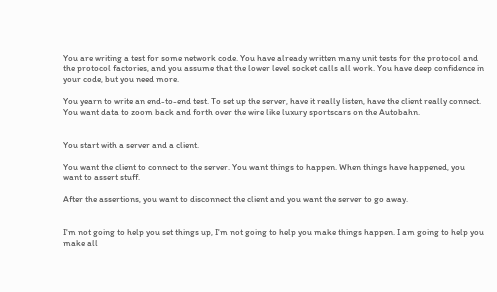You are writing a test for some network code. You have already written many unit tests for the protocol and the protocol factories, and you assume that the lower level socket calls all work. You have deep confidence in your code, but you need more.

You yearn to write an end-to-end test. To set up the server, have it really listen, have the client really connect. You want data to zoom back and forth over the wire like luxury sportscars on the Autobahn.


You start with a server and a client.

You want the client to connect to the server. You want things to happen. When things have happened, you want to assert stuff.

After the assertions, you want to disconnect the client and you want the server to go away.


I'm not going to help you set things up, I'm not going to help you make things happen. I am going to help you make all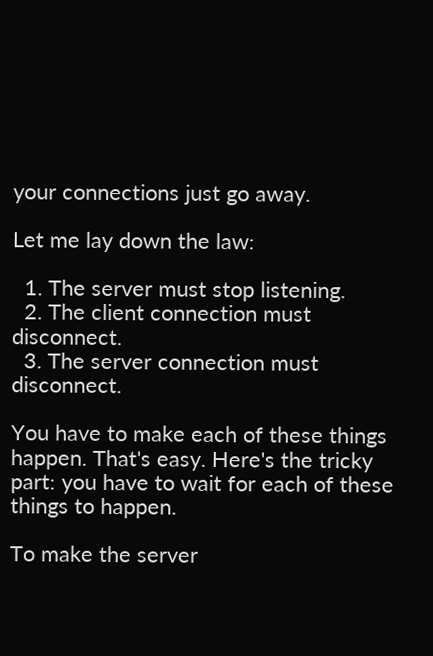your connections just go away.

Let me lay down the law:

  1. The server must stop listening.
  2. The client connection must disconnect.
  3. The server connection must disconnect.

You have to make each of these things happen. That's easy. Here's the tricky part: you have to wait for each of these things to happen.

To make the server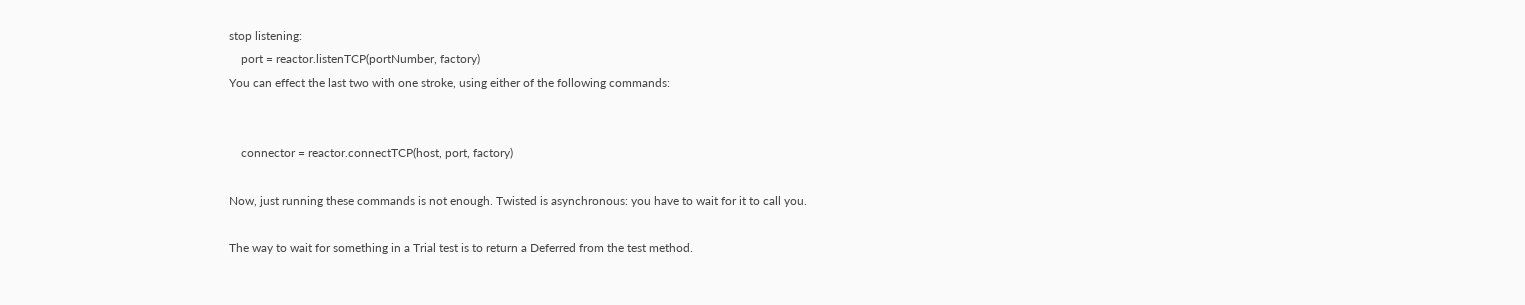stop listening:
    port = reactor.listenTCP(portNumber, factory)
You can effect the last two with one stroke, using either of the following commands:


    connector = reactor.connectTCP(host, port, factory)

Now, just running these commands is not enough. Twisted is asynchronous: you have to wait for it to call you.

The way to wait for something in a Trial test is to return a Deferred from the test method.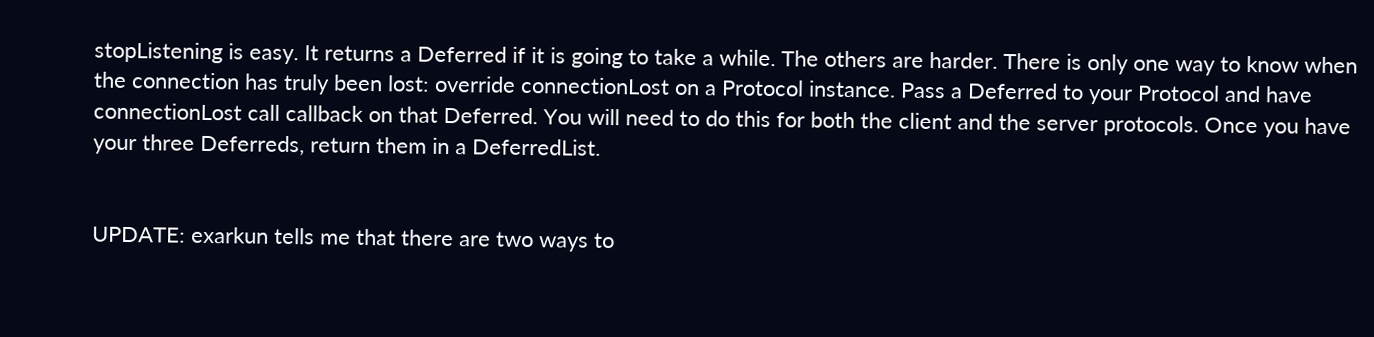stopListening is easy. It returns a Deferred if it is going to take a while. The others are harder. There is only one way to know when the connection has truly been lost: override connectionLost on a Protocol instance. Pass a Deferred to your Protocol and have connectionLost call callback on that Deferred. You will need to do this for both the client and the server protocols. Once you have your three Deferreds, return them in a DeferredList.


UPDATE: exarkun tells me that there are two ways to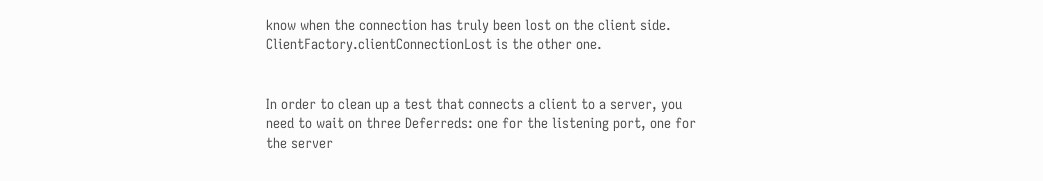know when the connection has truly been lost on the client side. ClientFactory.clientConnectionLost is the other one.


In order to clean up a test that connects a client to a server, you need to wait on three Deferreds: one for the listening port, one for the server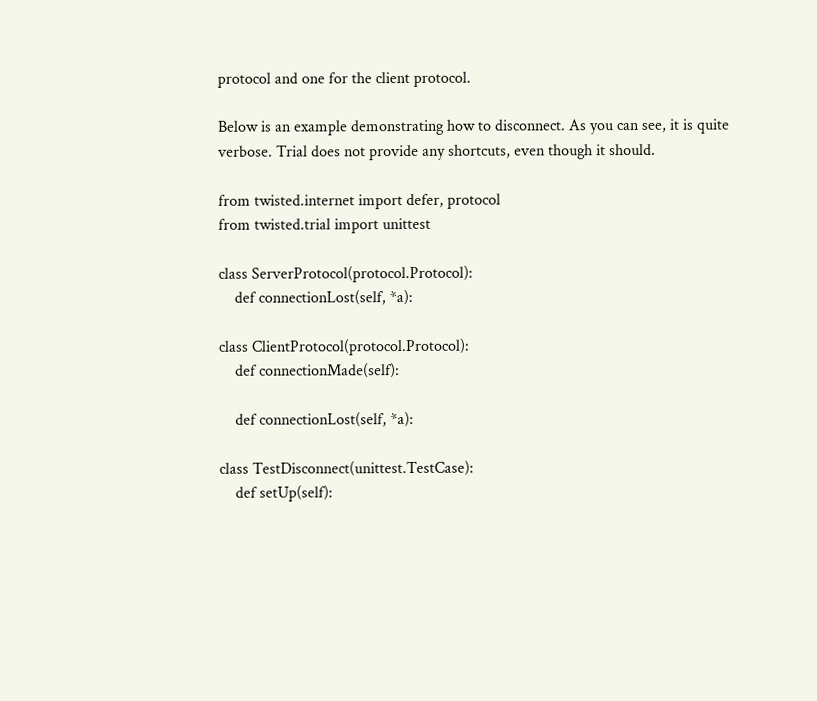protocol and one for the client protocol.

Below is an example demonstrating how to disconnect. As you can see, it is quite verbose. Trial does not provide any shortcuts, even though it should.

from twisted.internet import defer, protocol
from twisted.trial import unittest

class ServerProtocol(protocol.Protocol):
    def connectionLost(self, *a):

class ClientProtocol(protocol.Protocol):
    def connectionMade(self):

    def connectionLost(self, *a):

class TestDisconnect(unittest.TestCase):
    def setUp(self):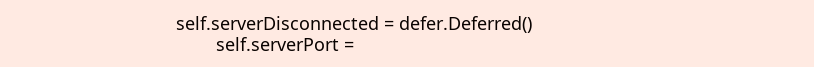self.serverDisconnected = defer.Deferred()
        self.serverPort =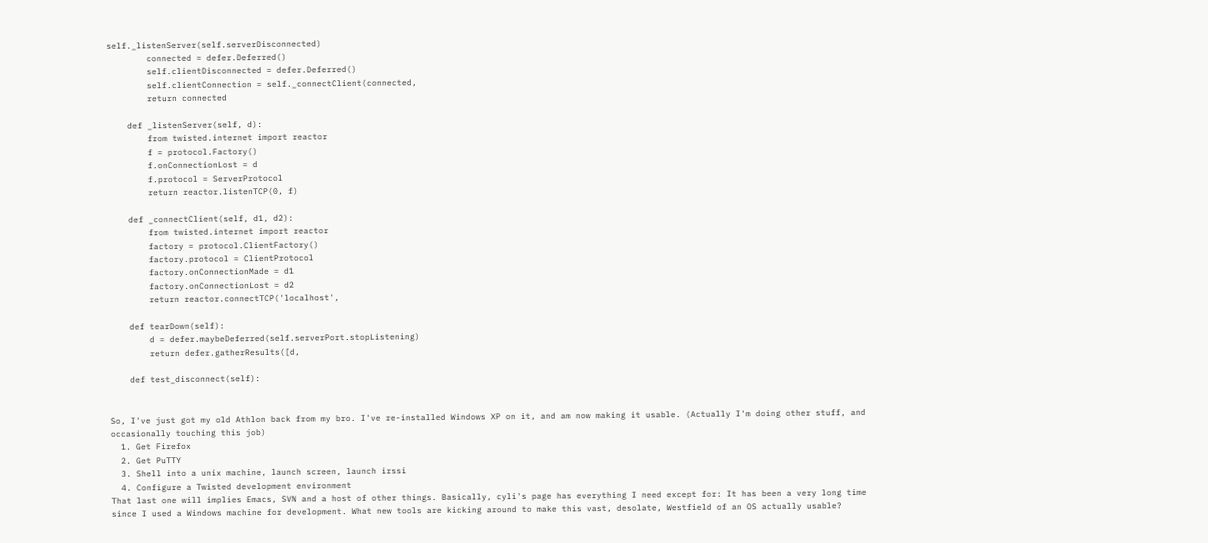self._listenServer(self.serverDisconnected)
        connected = defer.Deferred()
        self.clientDisconnected = defer.Deferred()
        self.clientConnection = self._connectClient(connected,
        return connected

    def _listenServer(self, d):
        from twisted.internet import reactor
        f = protocol.Factory()
        f.onConnectionLost = d
        f.protocol = ServerProtocol
        return reactor.listenTCP(0, f)

    def _connectClient(self, d1, d2):
        from twisted.internet import reactor
        factory = protocol.ClientFactory()
        factory.protocol = ClientProtocol
        factory.onConnectionMade = d1
        factory.onConnectionLost = d2
        return reactor.connectTCP('localhost',

    def tearDown(self):
        d = defer.maybeDeferred(self.serverPort.stopListening)
        return defer.gatherResults([d,

    def test_disconnect(self):


So, I've just got my old Athlon back from my bro. I've re-installed Windows XP on it, and am now making it usable. (Actually I'm doing other stuff, and occasionally touching this job)
  1. Get Firefox
  2. Get PuTTY
  3. Shell into a unix machine, launch screen, launch irssi
  4. Configure a Twisted development environment
That last one will implies Emacs, SVN and a host of other things. Basically, cyli's page has everything I need except for: It has been a very long time since I used a Windows machine for development. What new tools are kicking around to make this vast, desolate, Westfield of an OS actually usable?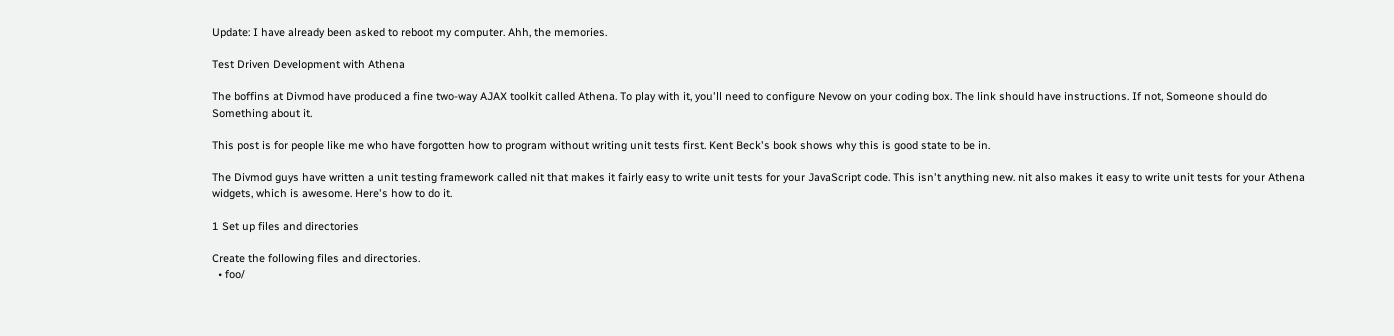Update: I have already been asked to reboot my computer. Ahh, the memories.

Test Driven Development with Athena

The boffins at Divmod have produced a fine two-way AJAX toolkit called Athena. To play with it, you'll need to configure Nevow on your coding box. The link should have instructions. If not, Someone should do Something about it.

This post is for people like me who have forgotten how to program without writing unit tests first. Kent Beck's book shows why this is good state to be in.

The Divmod guys have written a unit testing framework called nit that makes it fairly easy to write unit tests for your JavaScript code. This isn't anything new. nit also makes it easy to write unit tests for your Athena widgets, which is awesome. Here's how to do it.

1 Set up files and directories

Create the following files and directories.
  • foo/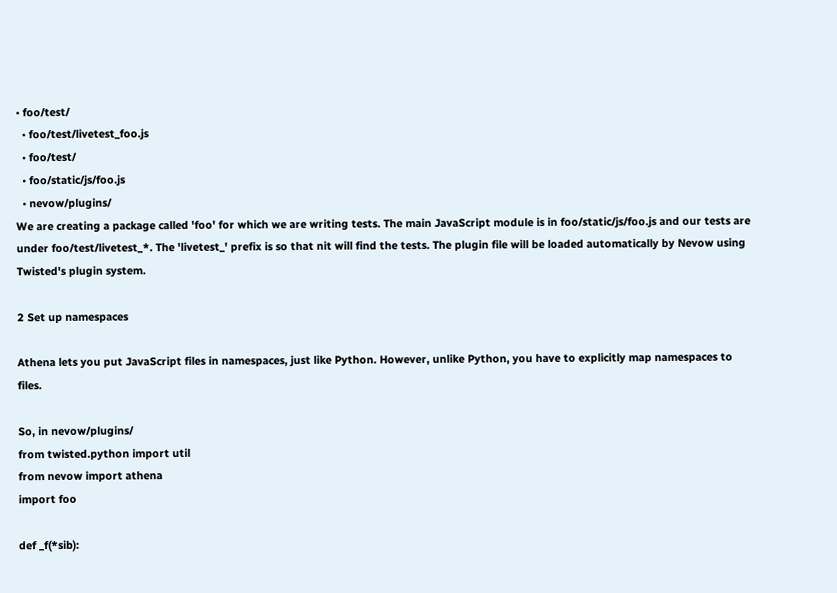• foo/test/
  • foo/test/livetest_foo.js
  • foo/test/
  • foo/static/js/foo.js
  • nevow/plugins/
We are creating a package called 'foo' for which we are writing tests. The main JavaScript module is in foo/static/js/foo.js and our tests are under foo/test/livetest_*. The 'livetest_' prefix is so that nit will find the tests. The plugin file will be loaded automatically by Nevow using Twisted's plugin system.

2 Set up namespaces

Athena lets you put JavaScript files in namespaces, just like Python. However, unlike Python, you have to explicitly map namespaces to files.

So, in nevow/plugins/
from twisted.python import util
from nevow import athena
import foo

def _f(*sib):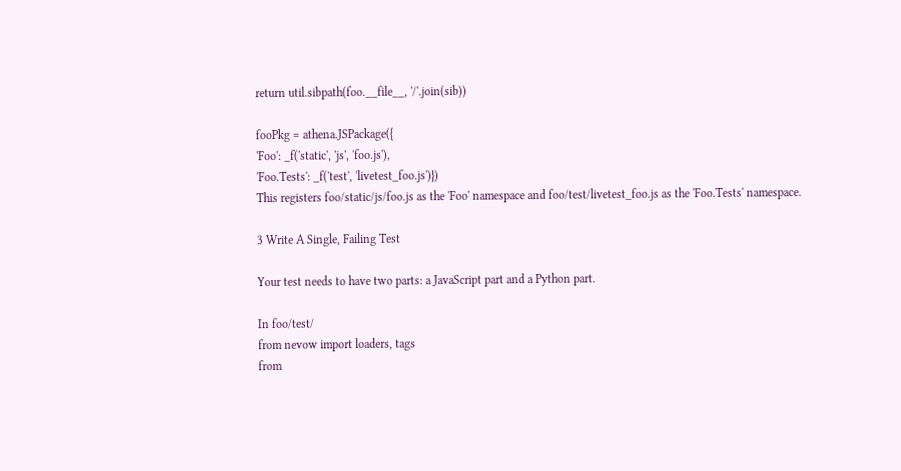return util.sibpath(foo.__file__, '/'.join(sib))

fooPkg = athena.JSPackage({
'Foo': _f('static', 'js', 'foo.js'),
'Foo.Tests': _f('test', 'livetest_foo.js')})
This registers foo/static/js/foo.js as the 'Foo' namespace and foo/test/livetest_foo.js as the 'Foo.Tests' namespace.

3 Write A Single, Failing Test

Your test needs to have two parts: a JavaScript part and a Python part.

In foo/test/
from nevow import loaders, tags
from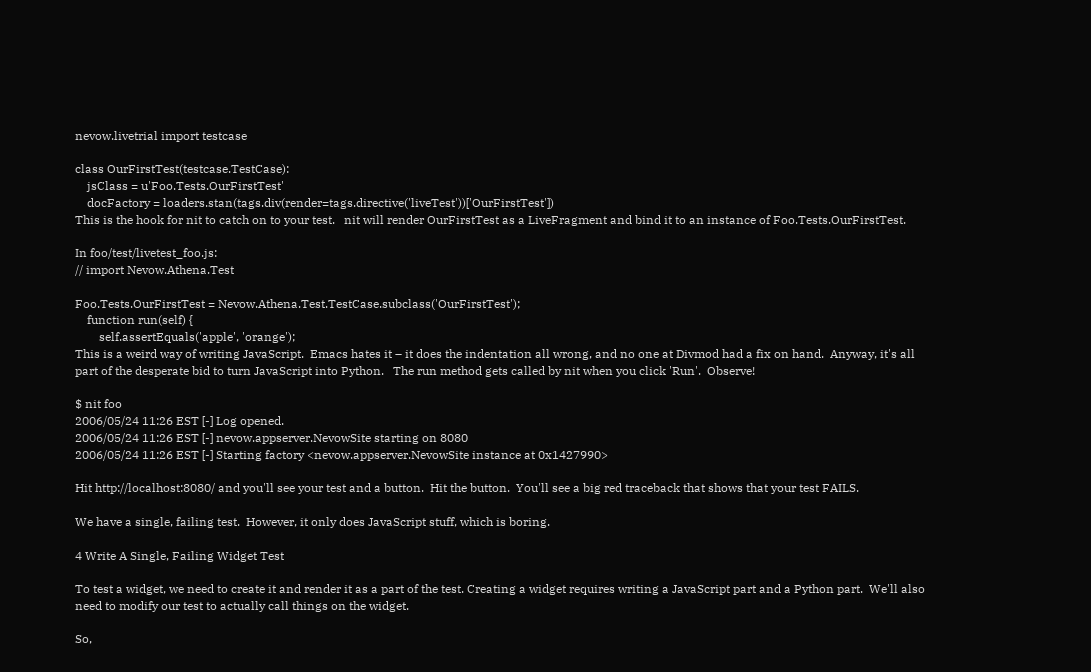nevow.livetrial import testcase

class OurFirstTest(testcase.TestCase):
    jsClass = u'Foo.Tests.OurFirstTest'
    docFactory = loaders.stan(tags.div(render=tags.directive('liveTest'))['OurFirstTest'])
This is the hook for nit to catch on to your test.   nit will render OurFirstTest as a LiveFragment and bind it to an instance of Foo.Tests.OurFirstTest.

In foo/test/livetest_foo.js:
// import Nevow.Athena.Test

Foo.Tests.OurFirstTest = Nevow.Athena.Test.TestCase.subclass('OurFirstTest');
    function run(self) {
        self.assertEquals('apple', 'orange');
This is a weird way of writing JavaScript.  Emacs hates it – it does the indentation all wrong, and no one at Divmod had a fix on hand.  Anyway, it's all part of the desperate bid to turn JavaScript into Python.   The run method gets called by nit when you click 'Run'.  Observe!

$ nit foo
2006/05/24 11:26 EST [-] Log opened.
2006/05/24 11:26 EST [-] nevow.appserver.NevowSite starting on 8080
2006/05/24 11:26 EST [-] Starting factory <nevow.appserver.NevowSite instance at 0x1427990>

Hit http://localhost:8080/ and you'll see your test and a button.  Hit the button.  You'll see a big red traceback that shows that your test FAILS.

We have a single, failing test.  However, it only does JavaScript stuff, which is boring.

4 Write A Single, Failing Widget Test

To test a widget, we need to create it and render it as a part of the test. Creating a widget requires writing a JavaScript part and a Python part.  We'll also need to modify our test to actually call things on the widget.

So,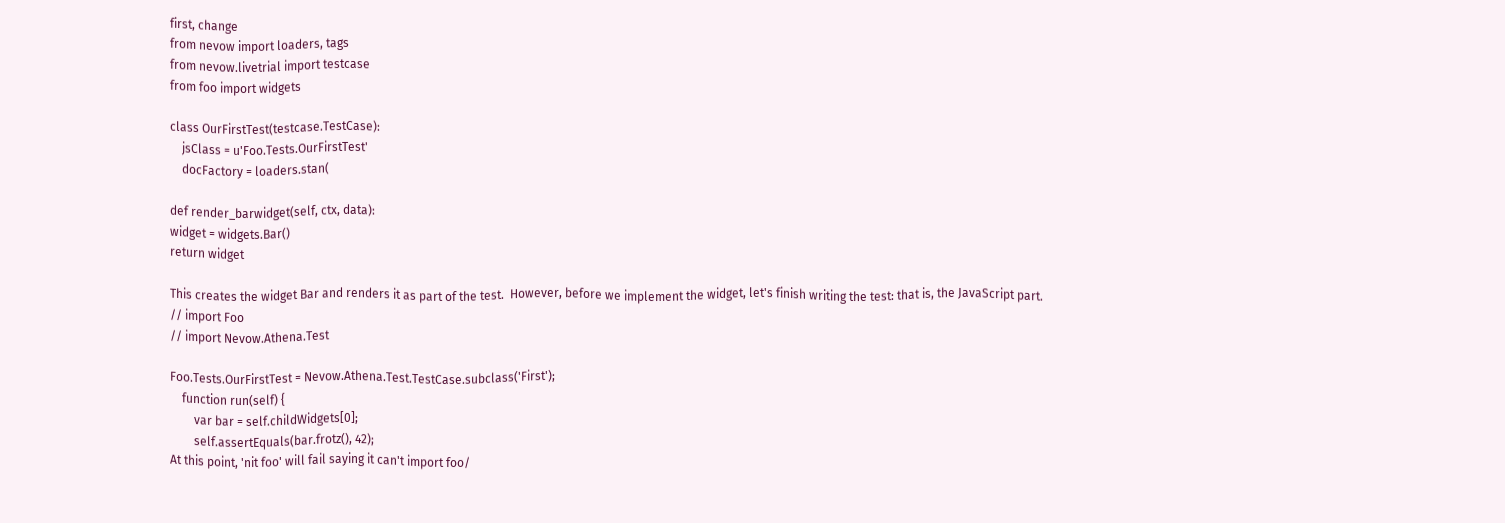first, change
from nevow import loaders, tags
from nevow.livetrial import testcase
from foo import widgets

class OurFirstTest(testcase.TestCase):
    jsClass = u'Foo.Tests.OurFirstTest'
    docFactory = loaders.stan(

def render_barwidget(self, ctx, data):
widget = widgets.Bar()
return widget

This creates the widget Bar and renders it as part of the test.  However, before we implement the widget, let's finish writing the test: that is, the JavaScript part.
// import Foo
// import Nevow.Athena.Test

Foo.Tests.OurFirstTest = Nevow.Athena.Test.TestCase.subclass('First');
    function run(self) {
        var bar = self.childWidgets[0];
        self.assertEquals(bar.frotz(), 42);
At this point, 'nit foo' will fail saying it can't import foo/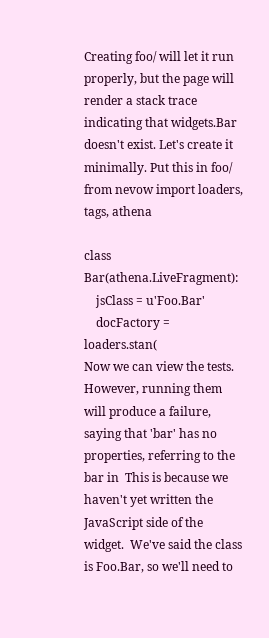Creating foo/ will let it run properly, but the page will render a stack trace indicating that widgets.Bar doesn't exist. Let's create it minimally. Put this in foo/
from nevow import loaders, tags, athena

class Bar(athena.LiveFragment):
    jsClass = u'Foo.Bar'
    docFactory = loaders.stan(
Now we can view the tests. However, running them will produce a failure, saying that 'bar' has no properties, referring to the bar in  This is because we haven't yet written the JavaScript side of the widget.  We've said the class is Foo.Bar, so we'll need to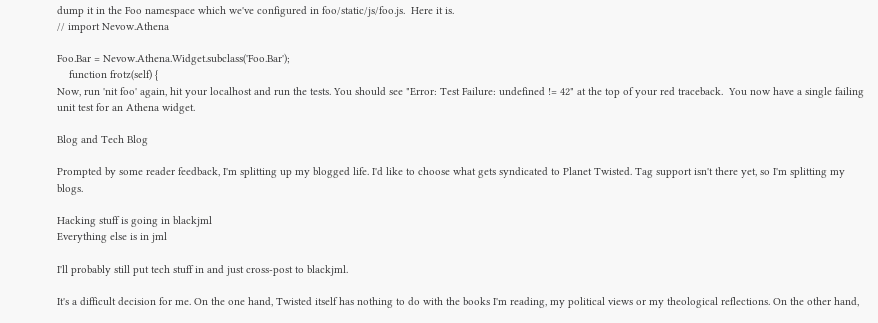dump it in the Foo namespace which we've configured in foo/static/js/foo.js.  Here it is.
// import Nevow.Athena

Foo.Bar = Nevow.Athena.Widget.subclass('Foo.Bar');
    function frotz(self) {
Now, run 'nit foo' again, hit your localhost and run the tests. You should see "Error: Test Failure: undefined != 42" at the top of your red traceback.  You now have a single failing unit test for an Athena widget.

Blog and Tech Blog

Prompted by some reader feedback, I'm splitting up my blogged life. I'd like to choose what gets syndicated to Planet Twisted. Tag support isn't there yet, so I'm splitting my blogs.

Hacking stuff is going in blackjml
Everything else is in jml

I'll probably still put tech stuff in and just cross-post to blackjml.

It's a difficult decision for me. On the one hand, Twisted itself has nothing to do with the books I'm reading, my political views or my theological reflections. On the other hand,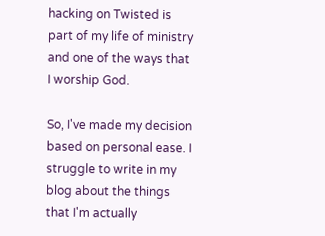hacking on Twisted is part of my life of ministry and one of the ways that I worship God.

So, I've made my decision based on personal ease. I struggle to write in my blog about the things that I'm actually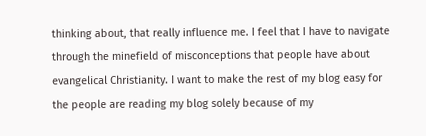thinking about, that really influence me. I feel that I have to navigate through the minefield of misconceptions that people have about evangelical Christianity. I want to make the rest of my blog easy for the people are reading my blog solely because of my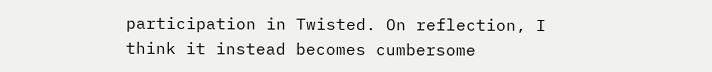participation in Twisted. On reflection, I think it instead becomes cumbersome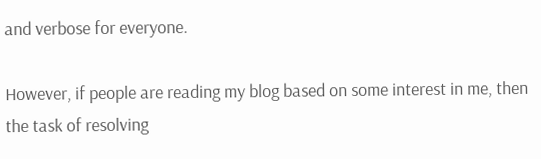and verbose for everyone.

However, if people are reading my blog based on some interest in me, then the task of resolving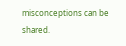misconceptions can be shared.